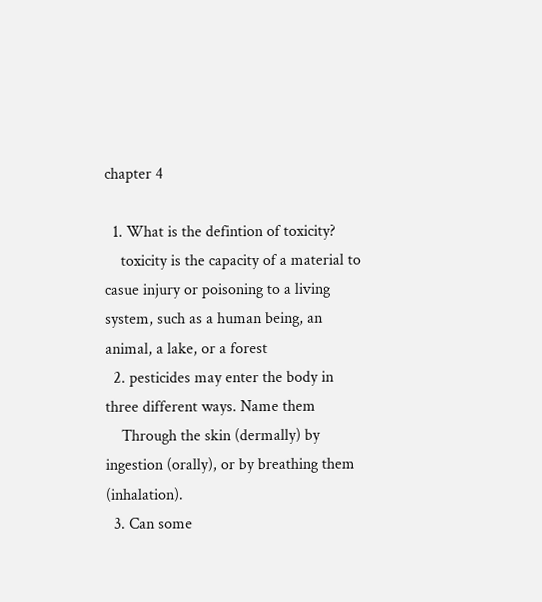chapter 4

  1. What is the defintion of toxicity?
    toxicity is the capacity of a material to casue injury or poisoning to a living system, such as a human being, an animal, a lake, or a forest
  2. pesticides may enter the body in three different ways. Name them
    Through the skin (dermally) by ingestion (orally), or by breathing them (inhalation).
  3. Can some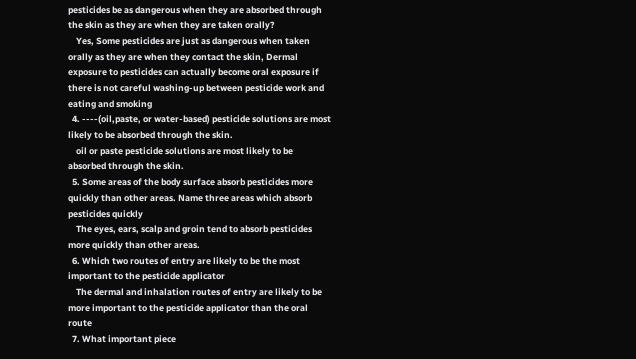pesticides be as dangerous when they are absorbed through the skin as they are when they are taken orally?
    Yes, Some pesticides are just as dangerous when taken orally as they are when they contact the skin, Dermal exposure to pesticides can actually become oral exposure if there is not careful washing-up between pesticide work and eating and smoking
  4. ----(oil,paste, or water-based) pesticide solutions are most likely to be absorbed through the skin.
    oil or paste pesticide solutions are most likely to be absorbed through the skin.
  5. Some areas of the body surface absorb pesticides more quickly than other areas. Name three areas which absorb pesticides quickly
    The eyes, ears, scalp and groin tend to absorb pesticides more quickly than other areas.
  6. Which two routes of entry are likely to be the most important to the pesticide applicator
    The dermal and inhalation routes of entry are likely to be more important to the pesticide applicator than the oral route
  7. What important piece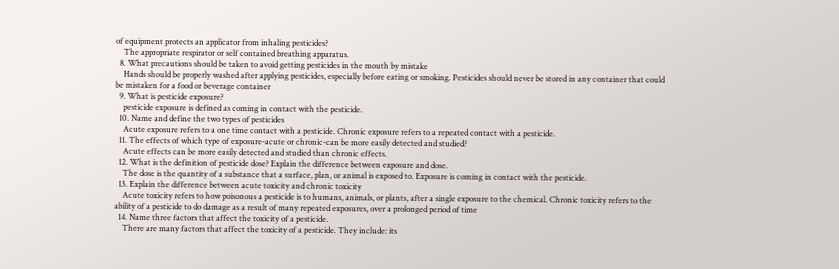of equipment protects an applicator from inhaling pesticides?
    The appropriate respirator or self contained breathing apparatus.
  8. What precautions should be taken to avoid getting pesticides in the mouth by mistake
    Hands should be properly washed after applying pesticides, especially before eating or smoking. Pesticides should never be stored in any container that could be mistaken for a food or beverage container
  9. What is pesticide exposure?
    pesticide exposure is defined as coming in contact with the pesticide.
  10. Name and define the two types of pesticides
    Acute exposure refers to a one time contact with a pesticide. Chronic exposure refers to a repeated contact with a pesticide.
  11. The effects of which type of exposure-acute or chronic-can be more easily detected and studied?
    Acute effects can be more easily detected and studied than chronic effects.
  12. What is the definition of pesticide dose? Explain the difference between exposure and dose.
    The dose is the quantity of a substance that a surface, plan, or animal is exposed to. Exposure is coming in contact with the pesticide.
  13. Explain the difference between acute toxicity and chronic toxicity
    Acute toxicity refers to how poisonous a pesticide is to humans, animals, or plants, after a single exposure to the chemical. Chronic toxicity refers to the ability of a pesticide to do damage as a result of many repeated exposures, over a prolonged period of time
  14. Name three factors that affect the toxicity of a pesticide.
    There are many factors that affect the toxicity of a pesticide. They include: its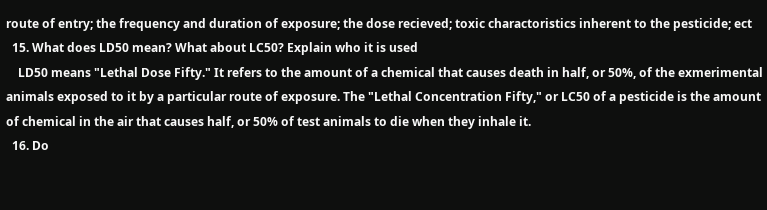route of entry; the frequency and duration of exposure; the dose recieved; toxic charactoristics inherent to the pesticide; ect
  15. What does LD50 mean? What about LC50? Explain who it is used
    LD50 means "Lethal Dose Fifty." It refers to the amount of a chemical that causes death in half, or 50%, of the exmerimental animals exposed to it by a particular route of exposure. The "Lethal Concentration Fifty," or LC50 of a pesticide is the amount of chemical in the air that causes half, or 50% of test animals to die when they inhale it.
  16. Do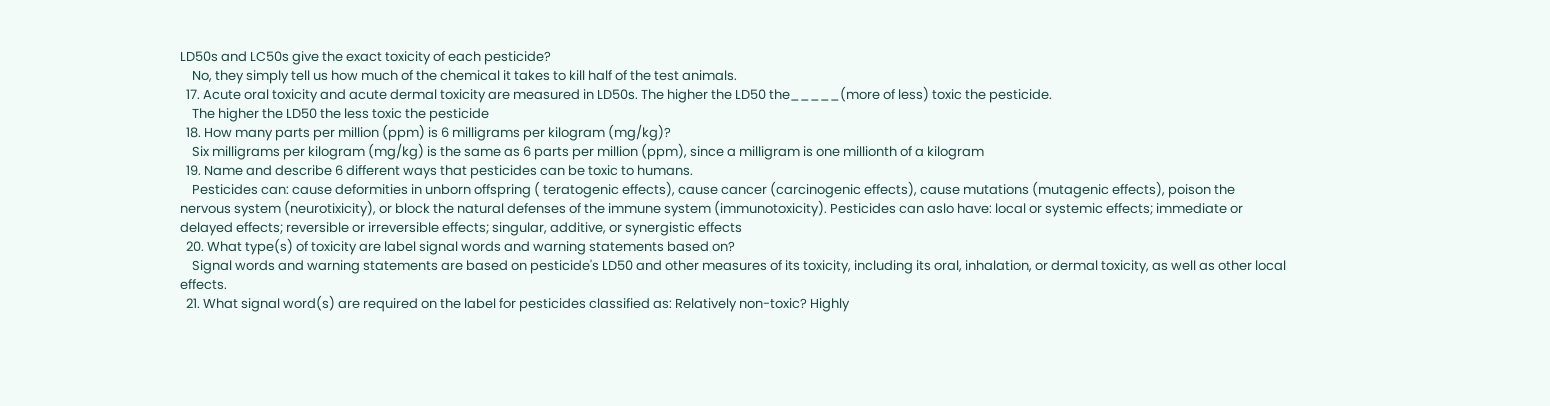LD50s and LC50s give the exact toxicity of each pesticide?
    No, they simply tell us how much of the chemical it takes to kill half of the test animals.
  17. Acute oral toxicity and acute dermal toxicity are measured in LD50s. The higher the LD50 the_____(more of less) toxic the pesticide.
    The higher the LD50 the less toxic the pesticide
  18. How many parts per million (ppm) is 6 milligrams per kilogram (mg/kg)?
    Six milligrams per kilogram (mg/kg) is the same as 6 parts per million (ppm), since a milligram is one millionth of a kilogram
  19. Name and describe 6 different ways that pesticides can be toxic to humans.
    Pesticides can: cause deformities in unborn offspring ( teratogenic effects), cause cancer (carcinogenic effects), cause mutations (mutagenic effects), poison the nervous system (neurotixicity), or block the natural defenses of the immune system (immunotoxicity). Pesticides can aslo have: local or systemic effects; immediate or delayed effects; reversible or irreversible effects; singular, additive, or synergistic effects
  20. What type(s) of toxicity are label signal words and warning statements based on?
    Signal words and warning statements are based on pesticide's LD50 and other measures of its toxicity, including its oral, inhalation, or dermal toxicity, as well as other local effects.
  21. What signal word(s) are required on the label for pesticides classified as: Relatively non-toxic? Highly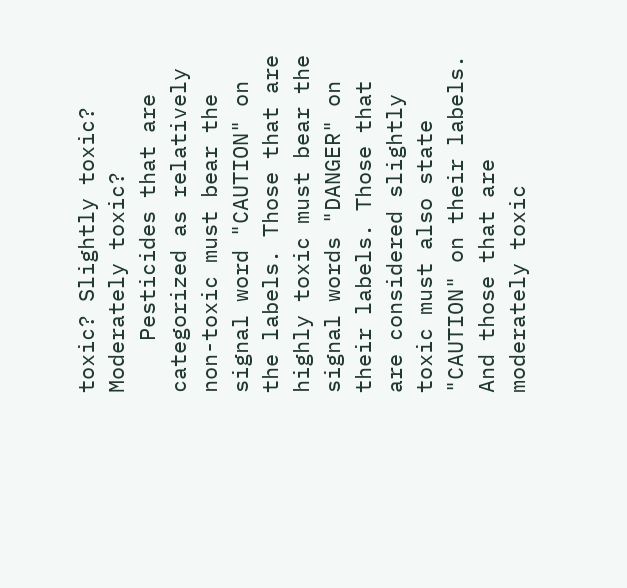toxic? Slightly toxic? Moderately toxic?
    Pesticides that are categorized as relatively non-toxic must bear the signal word "CAUTION" on the labels. Those that are highly toxic must bear the signal words "DANGER" on their labels. Those that are considered slightly toxic must also state "CAUTION" on their labels. And those that are moderately toxic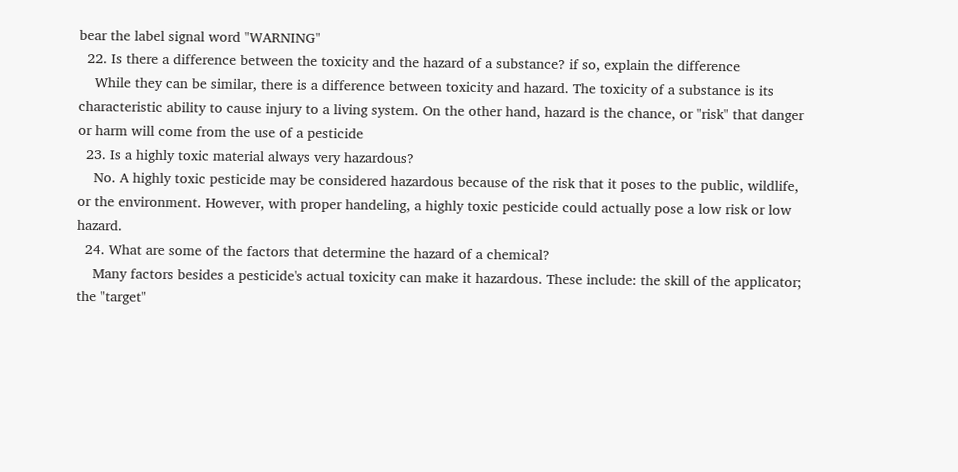bear the label signal word "WARNING"
  22. Is there a difference between the toxicity and the hazard of a substance? if so, explain the difference
    While they can be similar, there is a difference between toxicity and hazard. The toxicity of a substance is its characteristic ability to cause injury to a living system. On the other hand, hazard is the chance, or "risk" that danger or harm will come from the use of a pesticide
  23. Is a highly toxic material always very hazardous?
    No. A highly toxic pesticide may be considered hazardous because of the risk that it poses to the public, wildlife, or the environment. However, with proper handeling, a highly toxic pesticide could actually pose a low risk or low hazard.
  24. What are some of the factors that determine the hazard of a chemical?
    Many factors besides a pesticide's actual toxicity can make it hazardous. These include: the skill of the applicator; the "target"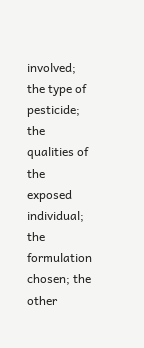involved; the type of pesticide; the qualities of the exposed individual; the formulation chosen; the other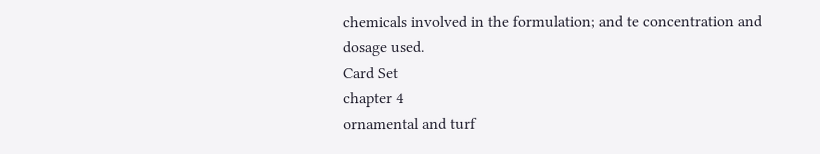chemicals involved in the formulation; and te concentration and dosage used.
Card Set
chapter 4
ornamental and turf